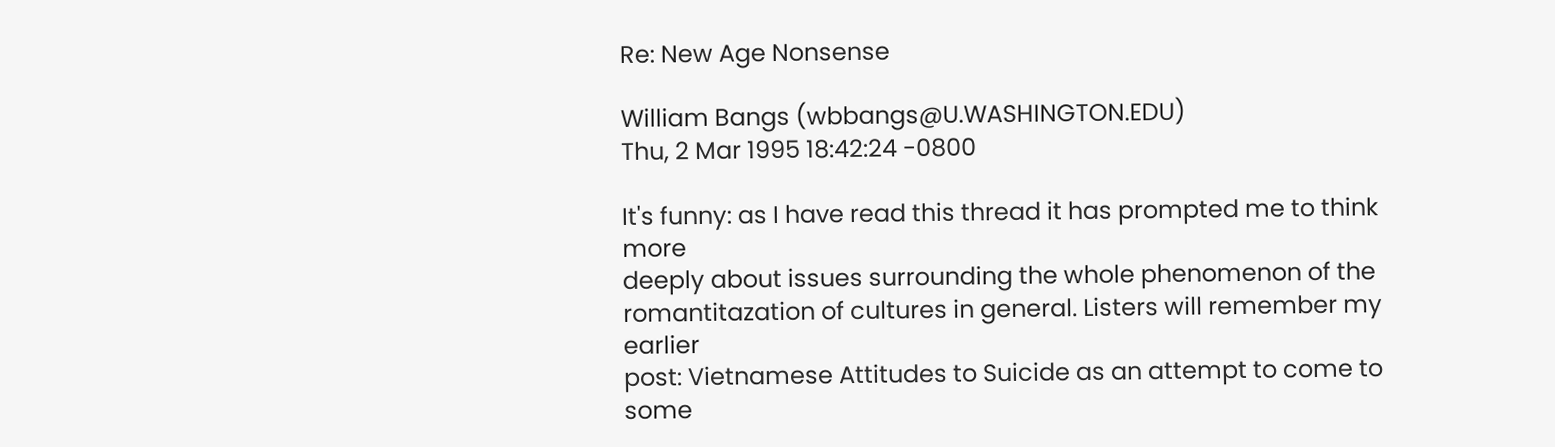Re: New Age Nonsense

William Bangs (wbbangs@U.WASHINGTON.EDU)
Thu, 2 Mar 1995 18:42:24 -0800

It's funny: as I have read this thread it has prompted me to think more
deeply about issues surrounding the whole phenomenon of the
romantitazation of cultures in general. Listers will remember my earlier
post: Vietnamese Attitudes to Suicide as an attempt to come to some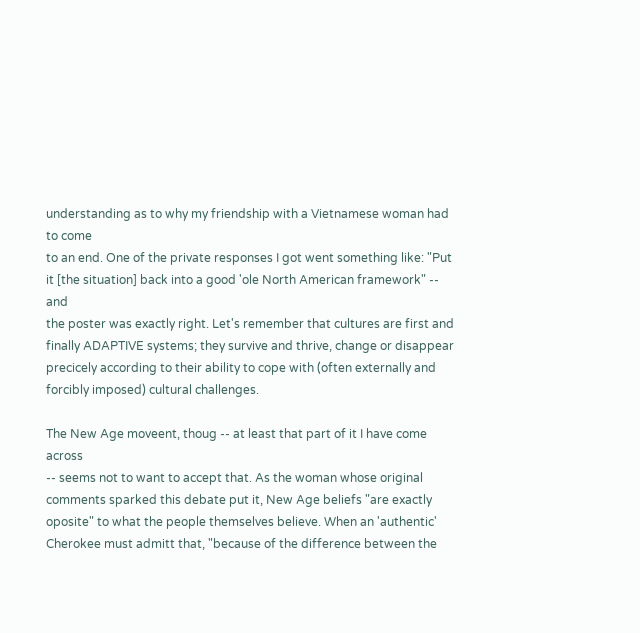understanding as to why my friendship with a Vietnamese woman had to come
to an end. One of the private responses I got went something like: "Put
it [the situation] back into a good 'ole North American framework" -- and
the poster was exactly right. Let's remember that cultures are first and
finally ADAPTIVE systems; they survive and thrive, change or disappear
precicely according to their ability to cope with (often externally and
forcibly imposed) cultural challenges.

The New Age moveent, thoug -- at least that part of it I have come across
-- seems not to want to accept that. As the woman whose original
comments sparked this debate put it, New Age beliefs "are exactly
oposite" to what the people themselves believe. When an 'authentic'
Cherokee must admitt that, "because of the difference between the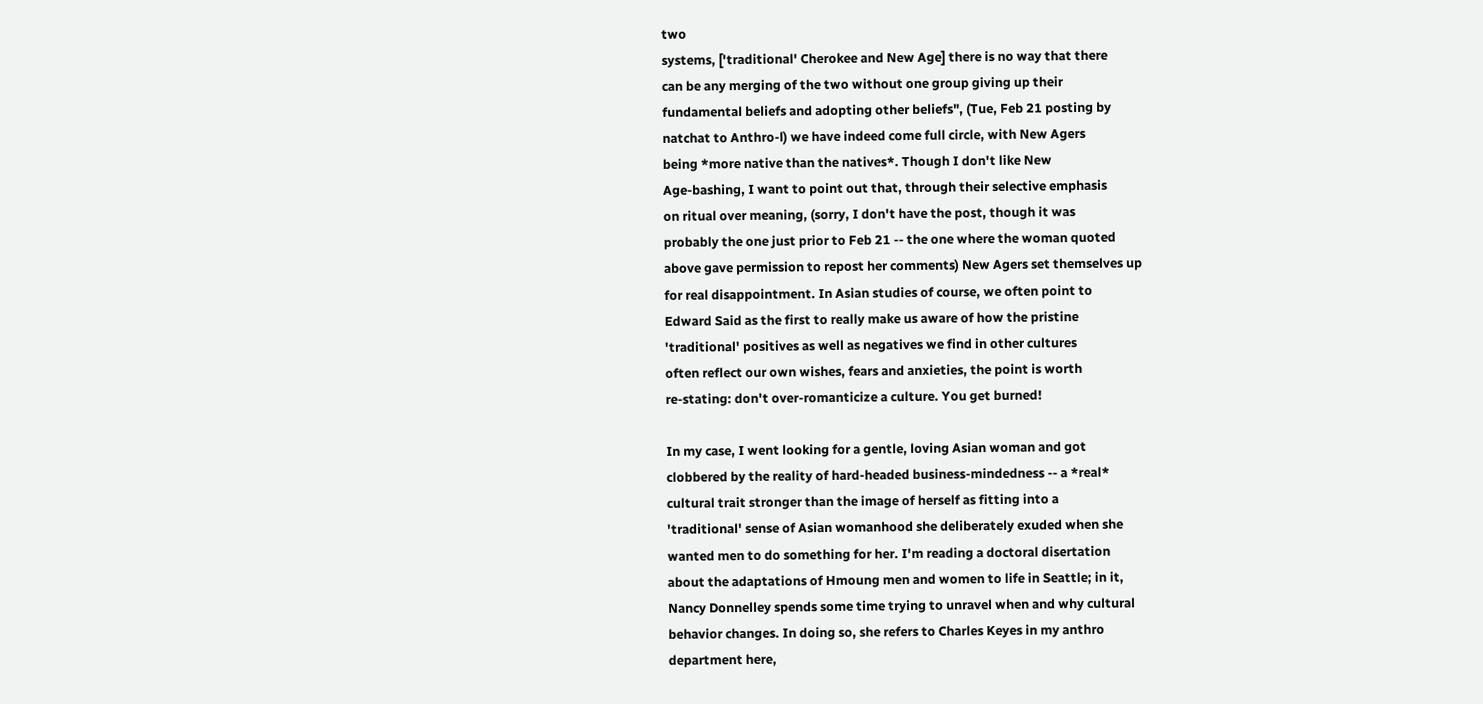two
systems, ['traditional' Cherokee and New Age] there is no way that there
can be any merging of the two without one group giving up their
fundamental beliefs and adopting other beliefs", (Tue, Feb 21 posting by
natchat to Anthro-l) we have indeed come full circle, with New Agers
being *more native than the natives*. Though I don't like New
Age-bashing, I want to point out that, through their selective emphasis
on ritual over meaning, (sorry, I don't have the post, though it was
probably the one just prior to Feb 21 -- the one where the woman quoted
above gave permission to repost her comments) New Agers set themselves up
for real disappointment. In Asian studies of course, we often point to
Edward Said as the first to really make us aware of how the pristine
'traditional' positives as well as negatives we find in other cultures
often reflect our own wishes, fears and anxieties, the point is worth
re-stating: don't over-romanticize a culture. You get burned!

In my case, I went looking for a gentle, loving Asian woman and got
clobbered by the reality of hard-headed business-mindedness -- a *real*
cultural trait stronger than the image of herself as fitting into a
'traditional' sense of Asian womanhood she deliberately exuded when she
wanted men to do something for her. I'm reading a doctoral disertation
about the adaptations of Hmoung men and women to life in Seattle; in it,
Nancy Donnelley spends some time trying to unravel when and why cultural
behavior changes. In doing so, she refers to Charles Keyes in my anthro
department here,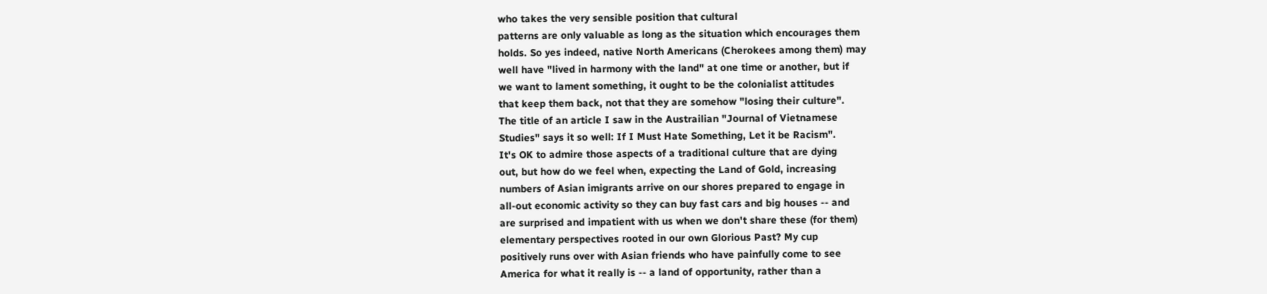who takes the very sensible position that cultural
patterns are only valuable as long as the situation which encourages them
holds. So yes indeed, native North Americans (Cherokees among them) may
well have "lived in harmony with the land" at one time or another, but if
we want to lament something, it ought to be the colonialist attitudes
that keep them back, not that they are somehow "losing their culture".
The title of an article I saw in the Austrailian "Journal of Vietnamese
Studies" says it so well: If I Must Hate Something, Let it be Racism".
It's OK to admire those aspects of a traditional culture that are dying
out, but how do we feel when, expecting the Land of Gold, increasing
numbers of Asian imigrants arrive on our shores prepared to engage in
all-out economic activity so they can buy fast cars and big houses -- and
are surprised and impatient with us when we don't share these (for them)
elementary perspectives rooted in our own Glorious Past? My cup
positively runs over with Asian friends who have painfully come to see
America for what it really is -- a land of opportunity, rather than a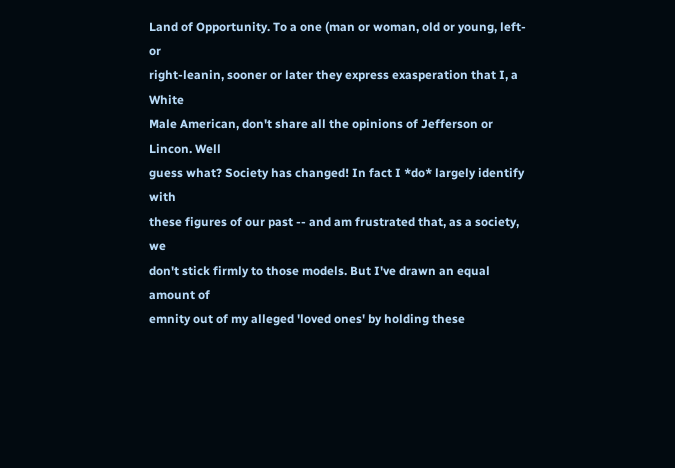Land of Opportunity. To a one (man or woman, old or young, left- or
right-leanin, sooner or later they express exasperation that I, a White
Male American, don't share all the opinions of Jefferson or Lincon. Well
guess what? Society has changed! In fact I *do* largely identify with
these figures of our past -- and am frustrated that, as a society, we
don't stick firmly to those models. But I've drawn an equal amount of
emnity out of my alleged 'loved ones' by holding these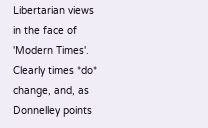Libertarian views
in the face of 'Modern Times'. Clearly times *do* change, and, as
Donnelley points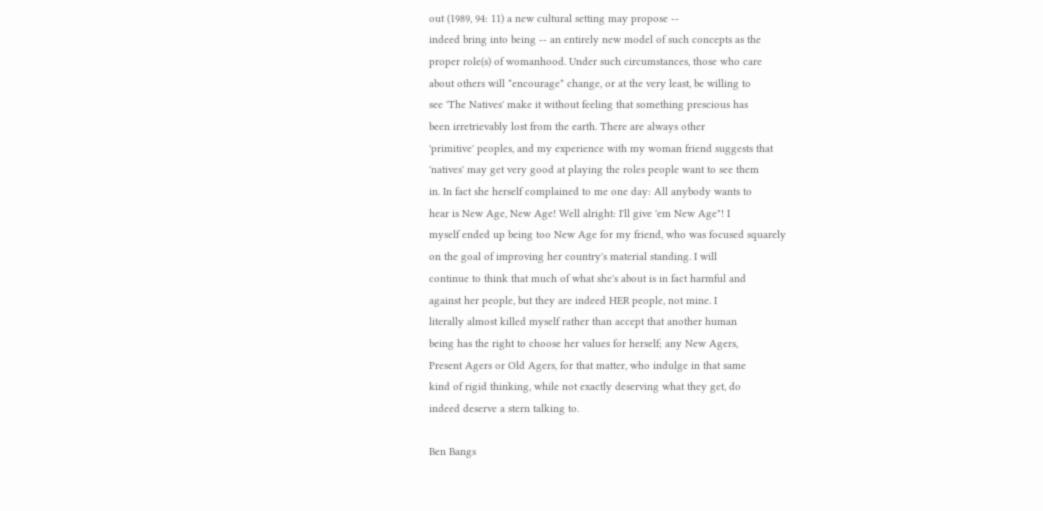out (1989, 94: 11) a new cultural setting may propose --
indeed bring into being -- an entirely new model of such concepts as the
proper role(s) of womanhood. Under such circumstances, those who care
about others will *encourage* change, or at the very least, be willing to
see 'The Natives' make it without feeling that something prescious has
been irretrievably lost from the earth. There are always other
'primitive' peoples, and my experience with my woman friend suggests that
'natives' may get very good at playing the roles people want to see them
in. In fact she herself complained to me one day: All anybody wants to
hear is New Age, New Age! Well alright: I'll give 'em New Age"! I
myself ended up being too New Age for my friend, who was focused squarely
on the goal of improving her country's material standing. I will
continue to think that much of what she's about is in fact harmful and
against her people, but they are indeed HER people, not mine. I
literally almost killed myself rather than accept that another human
being has the right to choose her values for herself; any New Agers,
Present Agers or Old Agers, for that matter, who indulge in that same
kind of rigid thinking, while not exactly deserving what they get, do
indeed deserve a stern talking to.

Ben Bangs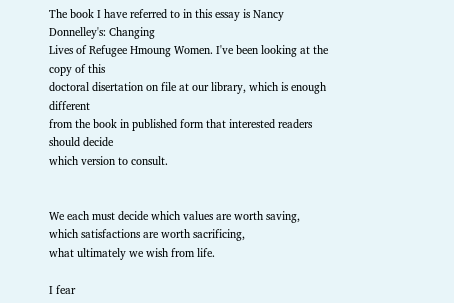The book I have referred to in this essay is Nancy Donnelley's: Changing
Lives of Refugee Hmoung Women. I've been looking at the copy of this
doctoral disertation on file at our library, which is enough different
from the book in published form that interested readers should decide
which version to consult.


We each must decide which values are worth saving,
which satisfactions are worth sacrificing,
what ultimately we wish from life.

I fear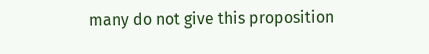many do not give this proposition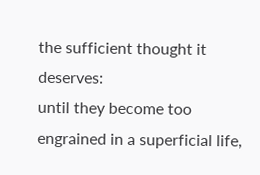the sufficient thought it deserves:
until they become too engrained in a superficial life,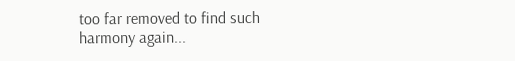too far removed to find such harmony again...